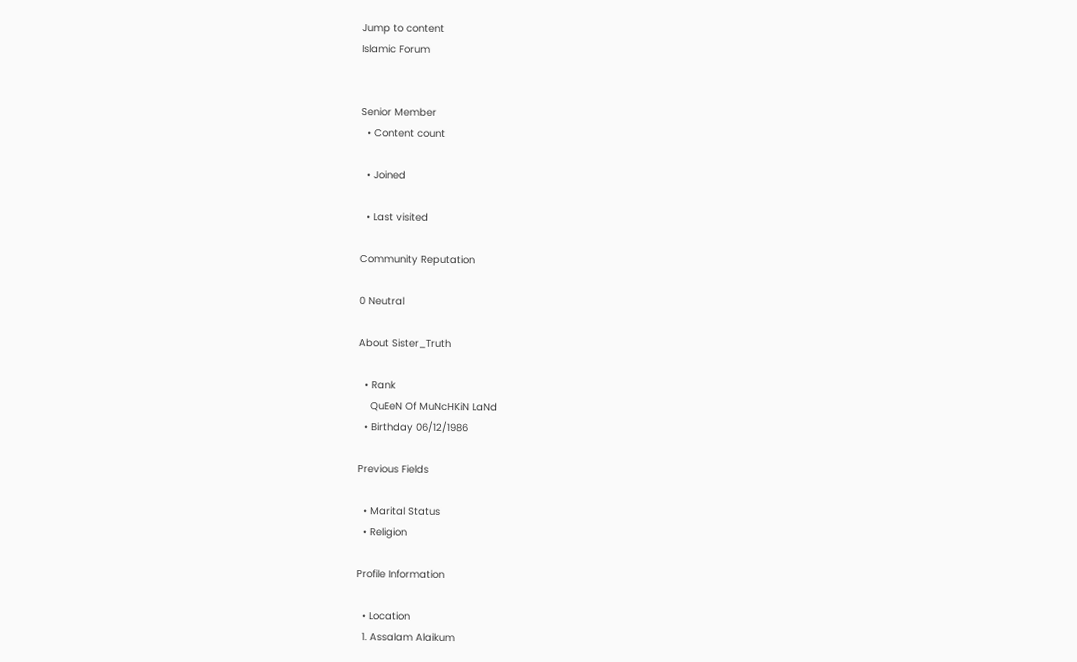Jump to content
Islamic Forum


Senior Member
  • Content count

  • Joined

  • Last visited

Community Reputation

0 Neutral

About Sister_Truth

  • Rank
    QuEeN Of MuNcHKiN LaNd
  • Birthday 06/12/1986

Previous Fields

  • Marital Status
  • Religion

Profile Information

  • Location
  1. Assalam Alaikum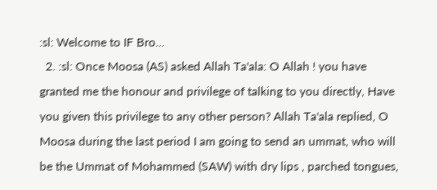:sl: Welcome to IF Bro...
  2. :sl: Once Moosa (AS) asked Allah Ta'ala: O Allah ! you have granted me the honour and privilege of talking to you directly, Have you given this privilege to any other person? Allah Ta'ala replied, O Moosa during the last period I am going to send an ummat, who will be the Ummat of Mohammed (SAW) with dry lips , parched tongues,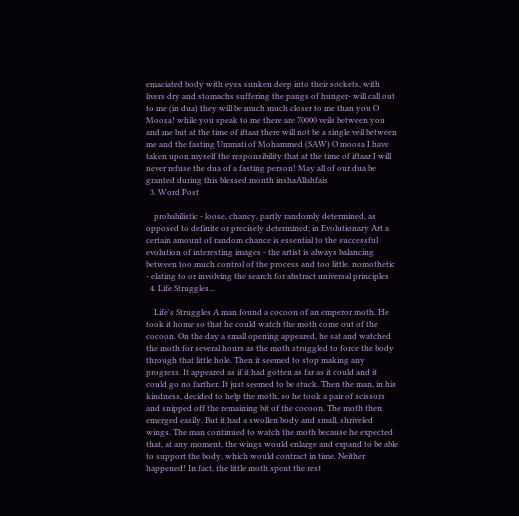emaciated body with eyes sunken deep into their sockets, with livers dry and stomachs suffering the pangs of hunger- will call out to me (in dua) they will be much much closer to me than you O Moosa! while you speak to me there are 70000 veils between you and me but at the time of iftaar there will not be a single veil between me and the fasting Ummati of Mohammed (SAW) O moosa I have taken upon myself the responsibility that at the time of iftaar I will never refuse the dua of a fasting person! May all of our dua be granted during this blessed month inshaAllahfais
  3. Word Post

    probabilistic - loose, chancy, partly randomly determined, as opposed to definite or precisely determined; in Evolutionary Art a certain amount of random chance is essential to the successful evolution of interesting images - the artist is always balancing between too much control of the process and too little. nomothetic - elating to or involving the search for abstract universal principles
  4. Life Struggles...

    Life's Struggles A man found a cocoon of an emperor moth. He took it home so that he could watch the moth come out of the cocoon. On the day a small opening appeared, he sat and watched the moth for several hours as the moth struggled to force the body through that little hole. Then it seemed to stop making any progress. It appeared as if it had gotten as far as it could and it could go no farther. It just seemed to be stuck. Then the man, in his kindness, decided to help the moth, so he took a pair of scissors and snipped off the remaining bit of the cocoon. The moth then emerged easily. But it had a swollen body and small, shriveled wings. The man continued to watch the moth because he expected that, at any moment, the wings would enlarge and expand to be able to support the body, which would contract in time. Neither happened! In fact, the little moth spent the rest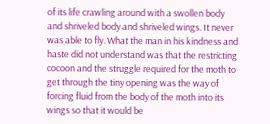of its life crawling around with a swollen body and shriveled body and shriveled wings. It never was able to fly. What the man in his kindness and haste did not understand was that the restricting cocoon and the struggle required for the moth to get through the tiny opening was the way of forcing fluid from the body of the moth into its wings so that it would be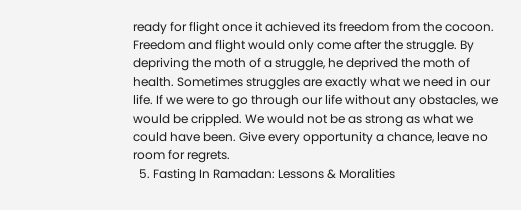ready for flight once it achieved its freedom from the cocoon. Freedom and flight would only come after the struggle. By depriving the moth of a struggle, he deprived the moth of health. Sometimes struggles are exactly what we need in our life. If we were to go through our life without any obstacles, we would be crippled. We would not be as strong as what we could have been. Give every opportunity a chance, leave no room for regrets.
  5. Fasting In Ramadan: Lessons & Moralities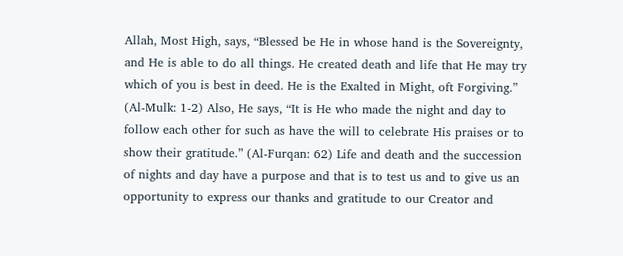Allah, Most High, says, “Blessed be He in whose hand is the Sovereignty, and He is able to do all things. He created death and life that He may try which of you is best in deed. He is the Exalted in Might, oft Forgiving.” (Al-Mulk: 1-2) Also, He says, “It is He who made the night and day to follow each other for such as have the will to celebrate His praises or to show their gratitude.” (Al-Furqan: 62) Life and death and the succession of nights and day have a purpose and that is to test us and to give us an opportunity to express our thanks and gratitude to our Creator and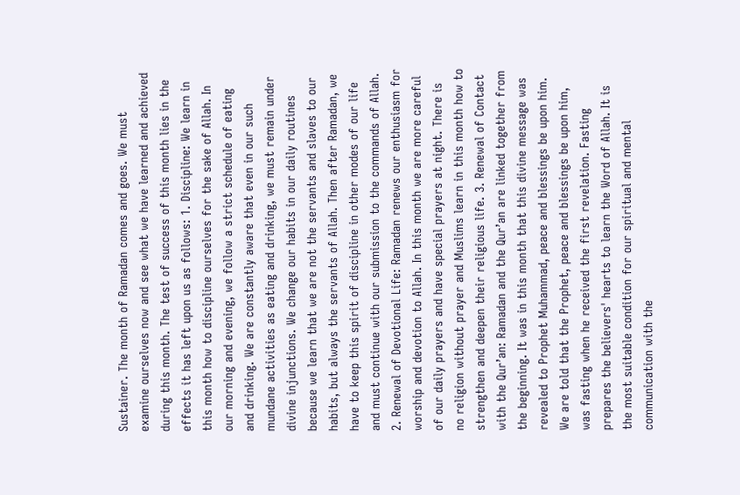Sustainer. The month of Ramadan comes and goes. We must examine ourselves now and see what we have learned and achieved during this month. The test of success of this month lies in the effects it has left upon us as follows: 1. Discipline: We learn in this month how to discipline ourselves for the sake of Allah. In our morning and evening, we follow a strict schedule of eating and drinking. We are constantly aware that even in our such mundane activities as eating and drinking, we must remain under divine injunctions. We change our habits in our daily routines because we learn that we are not the servants and slaves to our habits, but always the servants of Allah. Then after Ramadan, we have to keep this spirit of discipline in other modes of our life and must continue with our submission to the commands of Allah. 2. Renewal of Devotional Life: Ramadan renews our enthusiasm for worship and devotion to Allah. In this month we are more careful of our daily prayers and have special prayers at night. There is no religion without prayer and Muslims learn in this month how to strengthen and deepen their religious life. 3. Renewal of Contact with the Qur’an: Ramadan and the Qur’an are linked together from the beginning. It was in this month that this divine message was revealed to Prophet Muhammad, peace and blessings be upon him. We are told that the Prophet, peace and blessings be upon him, was fasting when he received the first revelation. Fasting prepares the believers' hearts to learn the Word of Allah. It is the most suitable condition for our spiritual and mental communication with the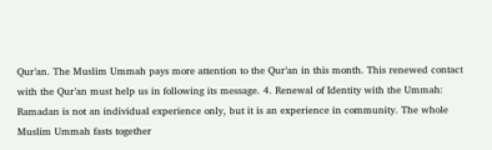Qur’an. The Muslim Ummah pays more attention to the Qur’an in this month. This renewed contact with the Qur’an must help us in following its message. 4. Renewal of Identity with the Ummah: Ramadan is not an individual experience only, but it is an experience in community. The whole Muslim Ummah fasts together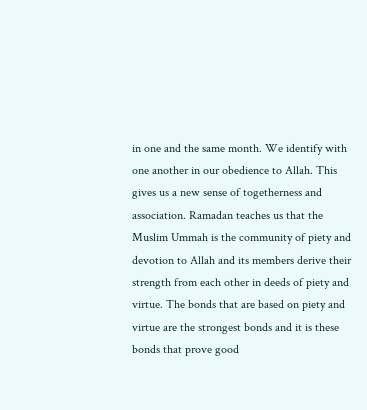in one and the same month. We identify with one another in our obedience to Allah. This gives us a new sense of togetherness and association. Ramadan teaches us that the Muslim Ummah is the community of piety and devotion to Allah and its members derive their strength from each other in deeds of piety and virtue. The bonds that are based on piety and virtue are the strongest bonds and it is these bonds that prove good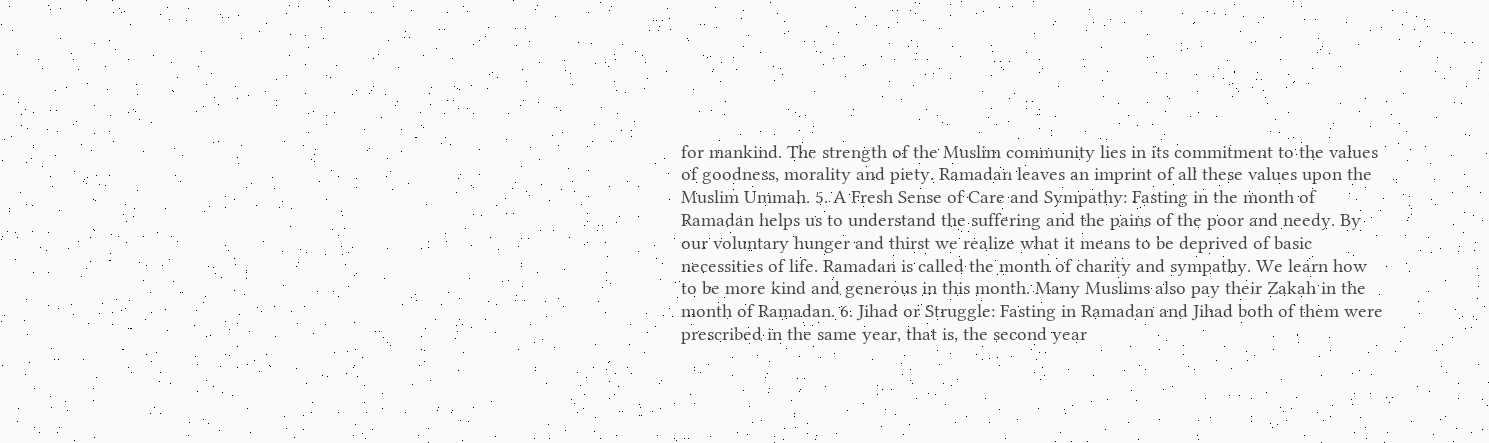for mankind. The strength of the Muslim community lies in its commitment to the values of goodness, morality and piety. Ramadan leaves an imprint of all these values upon the Muslim Ummah. 5. A Fresh Sense of Care and Sympathy: Fasting in the month of Ramadan helps us to understand the suffering and the pains of the poor and needy. By our voluntary hunger and thirst we realize what it means to be deprived of basic necessities of life. Ramadan is called the month of charity and sympathy. We learn how to be more kind and generous in this month. Many Muslims also pay their Zakah in the month of Ramadan. 6. Jihad or Struggle: Fasting in Ramadan and Jihad both of them were prescribed in the same year, that is, the second year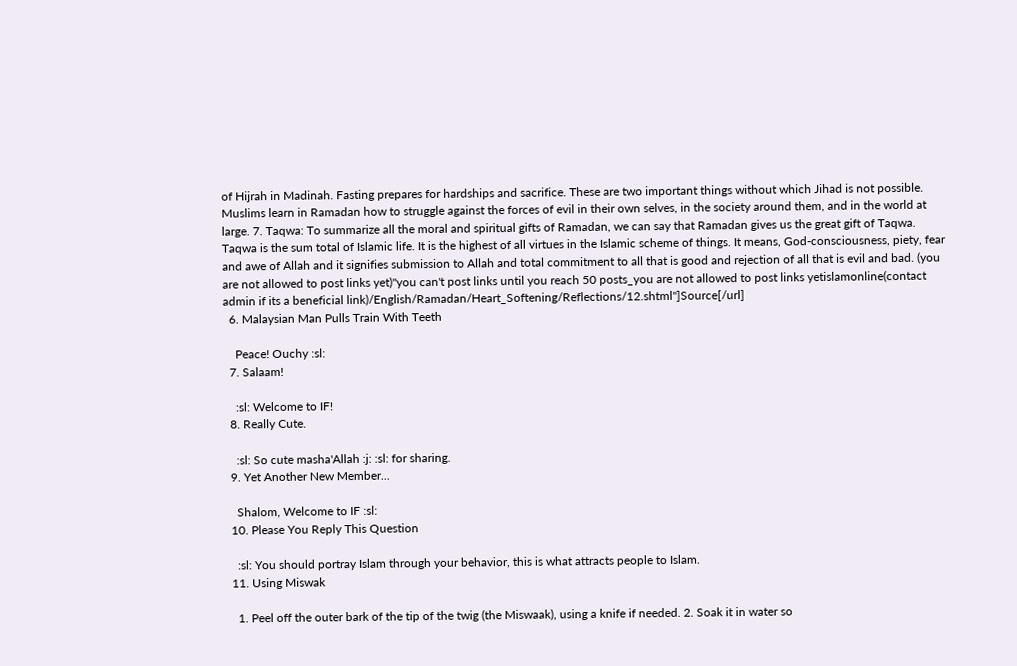of Hijrah in Madinah. Fasting prepares for hardships and sacrifice. These are two important things without which Jihad is not possible. Muslims learn in Ramadan how to struggle against the forces of evil in their own selves, in the society around them, and in the world at large. 7. Taqwa: To summarize all the moral and spiritual gifts of Ramadan, we can say that Ramadan gives us the great gift of Taqwa. Taqwa is the sum total of Islamic life. It is the highest of all virtues in the Islamic scheme of things. It means, God-consciousness, piety, fear and awe of Allah and it signifies submission to Allah and total commitment to all that is good and rejection of all that is evil and bad. (you are not allowed to post links yet)"you can't post links until you reach 50 posts_you are not allowed to post links yetislamonline(contact admin if its a beneficial link)/English/Ramadan/Heart_Softening/Reflections/12.shtml"]Source[/url]
  6. Malaysian Man Pulls Train With Teeth

    Peace! Ouchy :sl:
  7. Salaam!

    :sl: Welcome to IF!
  8. Really Cute.

    :sl: So cute masha'Allah :j: :sl: for sharing.
  9. Yet Another New Member...

    Shalom, Welcome to IF :sl:
  10. Please You Reply This Question

    :sl: You should portray Islam through your behavior, this is what attracts people to Islam.
  11. Using Miswak

    1. Peel off the outer bark of the tip of the twig (the Miswaak), using a knife if needed. 2. Soak it in water so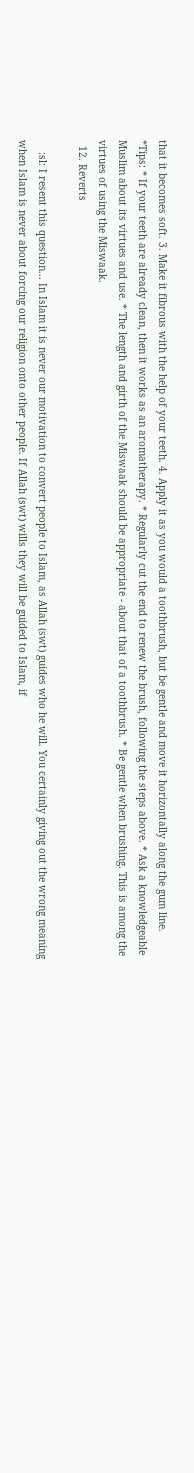that it becomes soft. 3. Make it fibrous with the help of your teeth. 4. Apply it as you would a toothbrush, but be gentle and move it horizontally along the gum line. *Tips: * If your teeth are already clean, then it works as an aromatherapy. * Regularly cut the end to renew the brush, following the steps above. * Ask a knowledgeable Muslim about its virtues and use. * The length and girth of the Miswaak should be appropriate - about that of a toothbrush. * Be gentle when brushing. This is among the virtues of using the Miswaak.
  12. Reverts

    :sl: I resent this question... In Islam it is never our motivation to convert people to Islam, as Allah (swt) guides who he will. You certainly giving out the wrong meaning when Islam is never about forcing our religion onto other people. If Allah (swt) wills they will be guided to Islam, if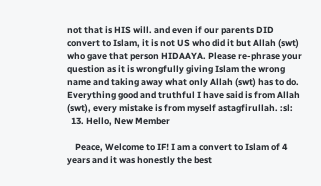not that is HIS will. and even if our parents DID convert to Islam, it is not US who did it but Allah (swt) who gave that person HIDAAYA. Please re-phrase your question as it is wrongfully giving Islam the wrong name and taking away what only Allah (swt) has to do. Everything good and truthful I have said is from Allah (swt), every mistake is from myself astagfirullah. :sl:
  13. Hello, New Member

    Peace, Welcome to IF! I am a convert to Islam of 4 years and it was honestly the best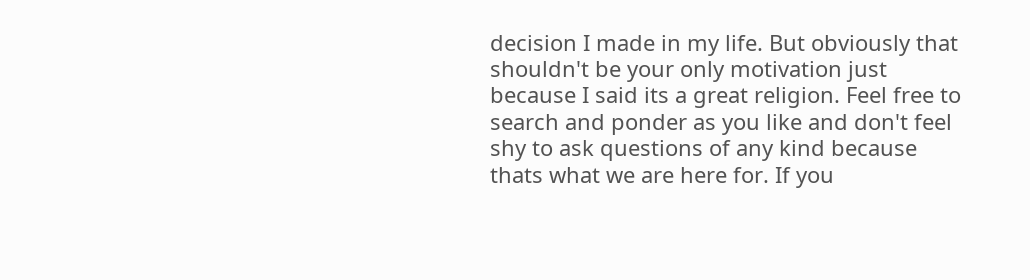decision I made in my life. But obviously that shouldn't be your only motivation just because I said its a great religion. Feel free to search and ponder as you like and don't feel shy to ask questions of any kind because thats what we are here for. If you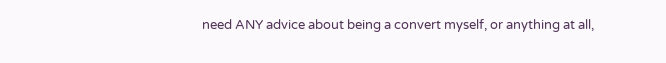need ANY advice about being a convert myself, or anything at all,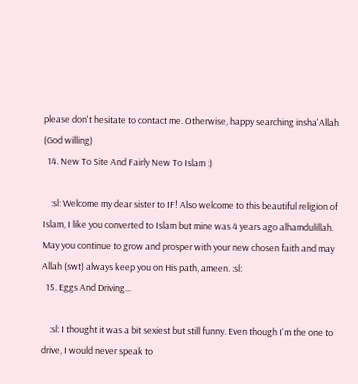please don't hesitate to contact me. Otherwise, happy searching insha'Allah (God willing)
  14. New To Site And Fairly New To Islam :)

    :sl: Welcome my dear sister to IF! Also welcome to this beautiful religion of Islam, I like you converted to Islam but mine was 4 years ago alhamdulillah. May you continue to grow and prosper with your new chosen faith and may Allah (swt) always keep you on His path, ameen. :sl:
  15. Eggs And Driving...

    :sl: I thought it was a bit sexiest but still funny. Even though I'm the one to drive, I would never speak to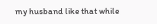my husband like that while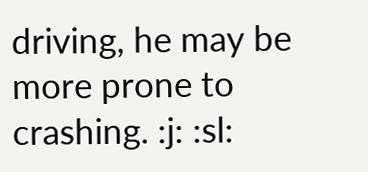driving, he may be more prone to crashing. :j: :sl: